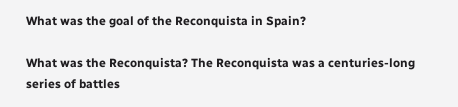What was the goal of the Reconquista in Spain?

What was the Reconquista? The Reconquista was a centuries-long series of battles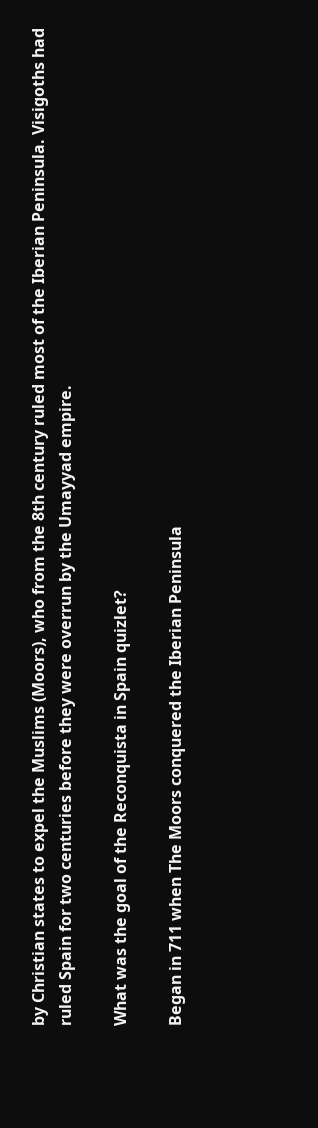by Christian states to expel the Muslims (Moors), who from the 8th century ruled most of the Iberian Peninsula. Visigoths had ruled Spain for two centuries before they were overrun by the Umayyad empire.

What was the goal of the Reconquista in Spain quizlet?

Began in 711 when The Moors conquered the Iberian Peninsula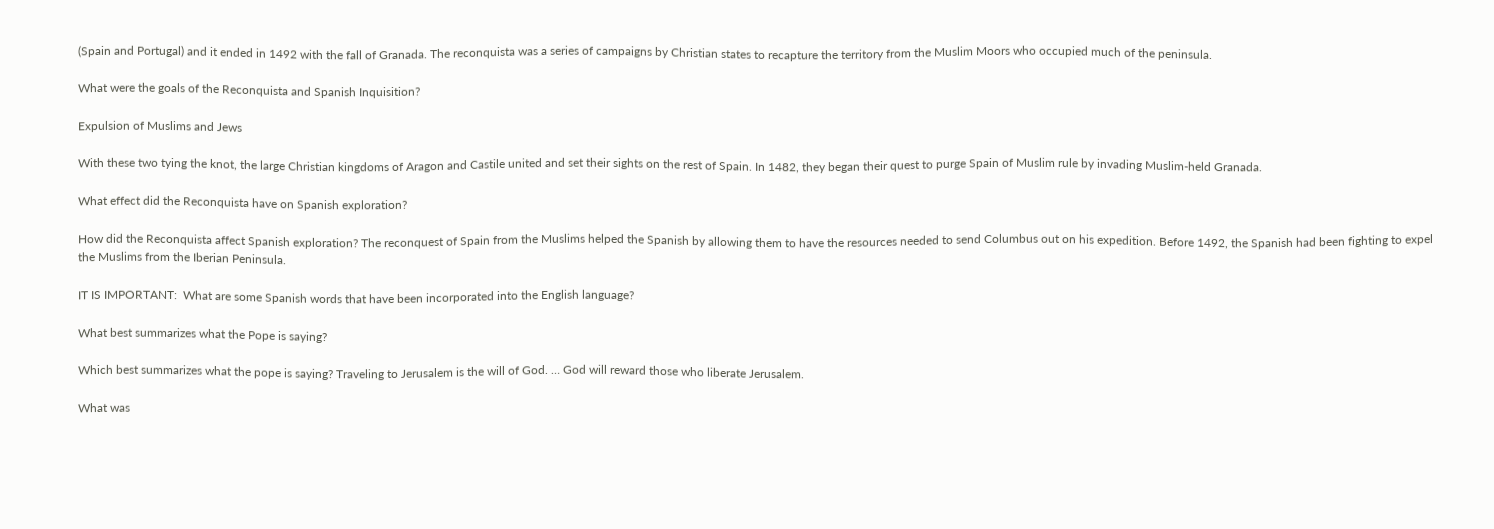(Spain and Portugal) and it ended in 1492 with the fall of Granada. The reconquista was a series of campaigns by Christian states to recapture the territory from the Muslim Moors who occupied much of the peninsula.

What were the goals of the Reconquista and Spanish Inquisition?

Expulsion of Muslims and Jews

With these two tying the knot, the large Christian kingdoms of Aragon and Castile united and set their sights on the rest of Spain. In 1482, they began their quest to purge Spain of Muslim rule by invading Muslim-held Granada.

What effect did the Reconquista have on Spanish exploration?

How did the Reconquista affect Spanish exploration? The reconquest of Spain from the Muslims helped the Spanish by allowing them to have the resources needed to send Columbus out on his expedition. Before 1492, the Spanish had been fighting to expel the Muslims from the Iberian Peninsula.

IT IS IMPORTANT:  What are some Spanish words that have been incorporated into the English language?

What best summarizes what the Pope is saying?

Which best summarizes what the pope is saying? Traveling to Jerusalem is the will of God. … God will reward those who liberate Jerusalem.

What was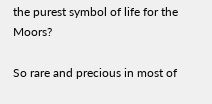the purest symbol of life for the Moors?

So rare and precious in most of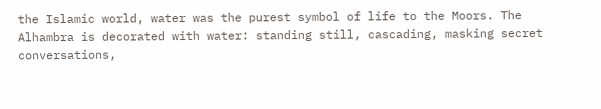the Islamic world, water was the purest symbol of life to the Moors. The Alhambra is decorated with water: standing still, cascading, masking secret conversations,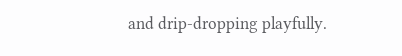and drip-dropping playfully.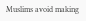Muslims avoid making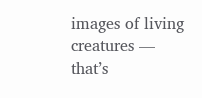images of living creatures — that’s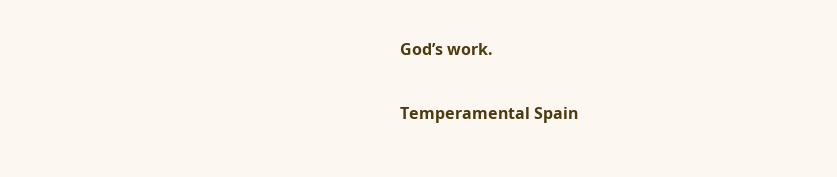God’s work.

Temperamental Spain